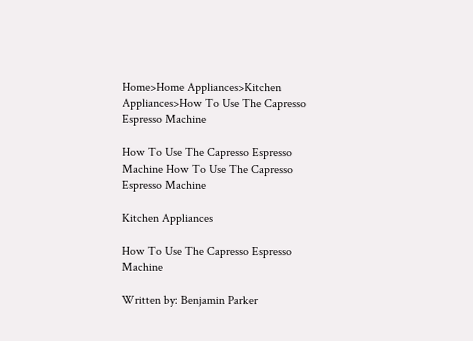Home>Home Appliances>Kitchen Appliances>How To Use The Capresso Espresso Machine

How To Use The Capresso Espresso Machine How To Use The Capresso Espresso Machine

Kitchen Appliances

How To Use The Capresso Espresso Machine

Written by: Benjamin Parker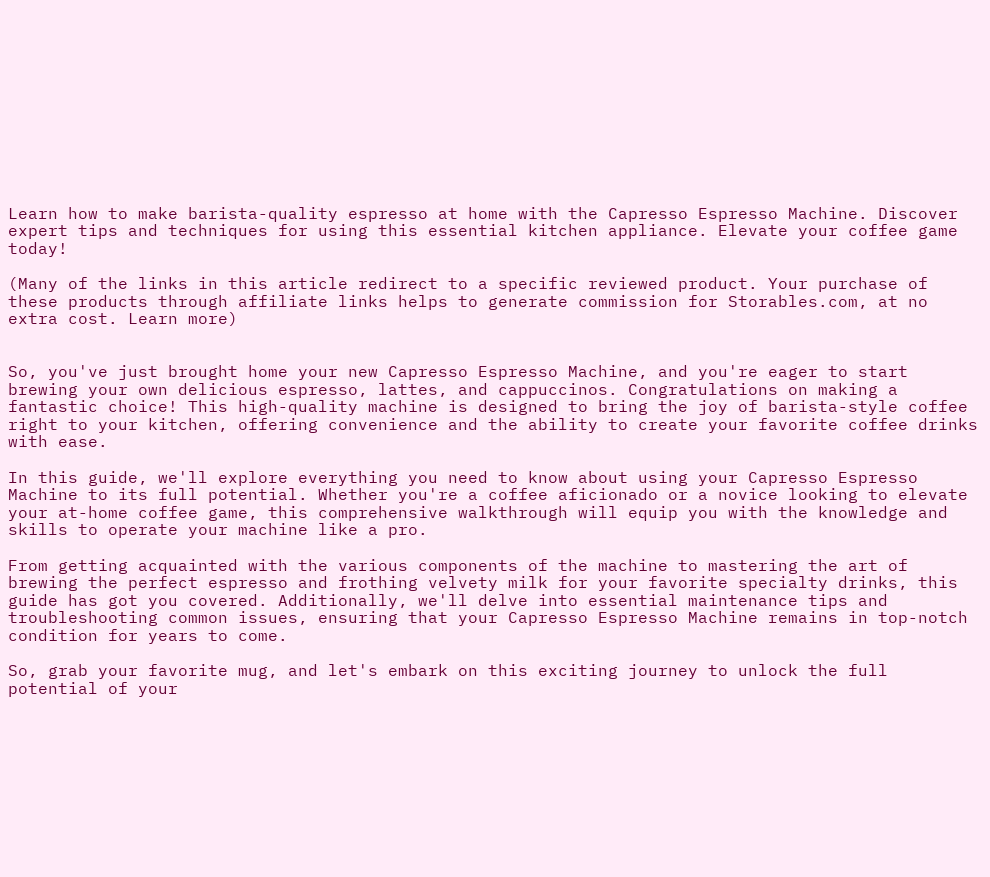Learn how to make barista-quality espresso at home with the Capresso Espresso Machine. Discover expert tips and techniques for using this essential kitchen appliance. Elevate your coffee game today!

(Many of the links in this article redirect to a specific reviewed product. Your purchase of these products through affiliate links helps to generate commission for Storables.com, at no extra cost. Learn more)


So, you've just brought home your new Capresso Espresso Machine, and you're eager to start brewing your own delicious espresso, lattes, and cappuccinos. Congratulations on making a fantastic choice! This high-quality machine is designed to bring the joy of barista-style coffee right to your kitchen, offering convenience and the ability to create your favorite coffee drinks with ease.

In this guide, we'll explore everything you need to know about using your Capresso Espresso Machine to its full potential. Whether you're a coffee aficionado or a novice looking to elevate your at-home coffee game, this comprehensive walkthrough will equip you with the knowledge and skills to operate your machine like a pro.

From getting acquainted with the various components of the machine to mastering the art of brewing the perfect espresso and frothing velvety milk for your favorite specialty drinks, this guide has got you covered. Additionally, we'll delve into essential maintenance tips and troubleshooting common issues, ensuring that your Capresso Espresso Machine remains in top-notch condition for years to come.

So, grab your favorite mug, and let's embark on this exciting journey to unlock the full potential of your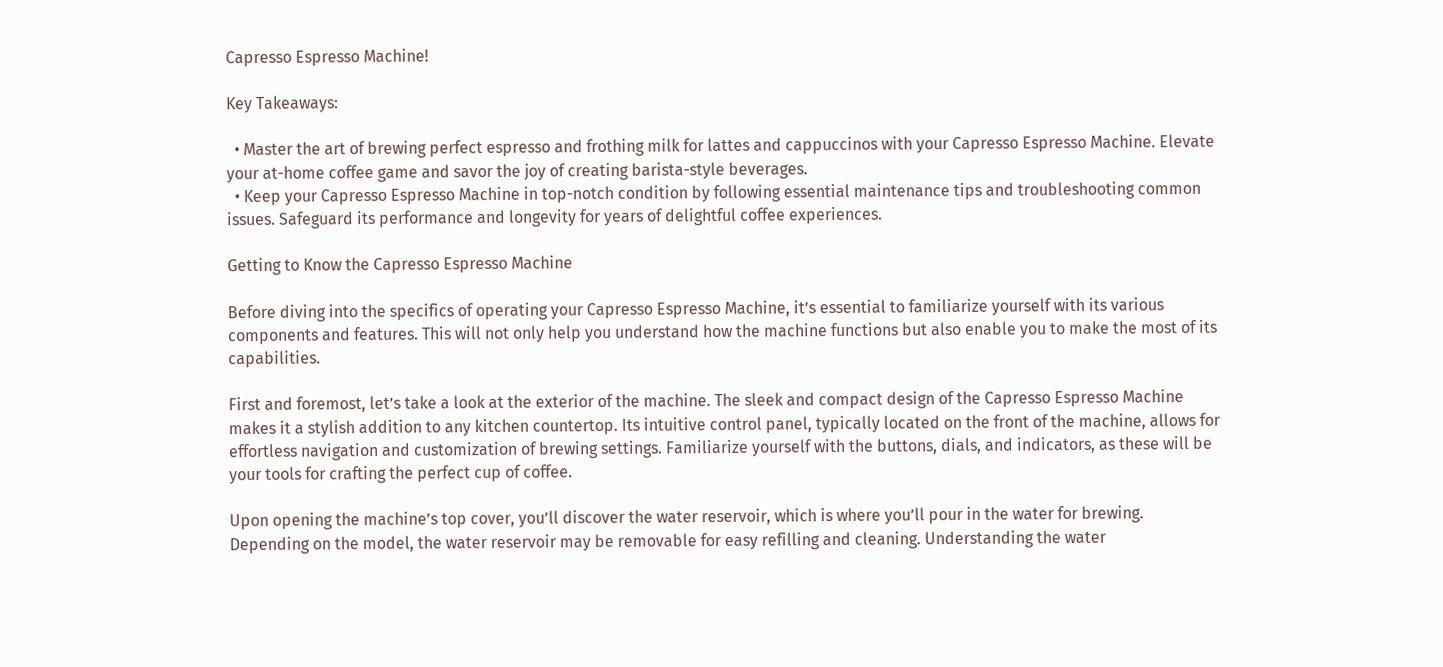Capresso Espresso Machine!

Key Takeaways:

  • Master the art of brewing perfect espresso and frothing milk for lattes and cappuccinos with your Capresso Espresso Machine. Elevate your at-home coffee game and savor the joy of creating barista-style beverages.
  • Keep your Capresso Espresso Machine in top-notch condition by following essential maintenance tips and troubleshooting common issues. Safeguard its performance and longevity for years of delightful coffee experiences.

Getting to Know the Capresso Espresso Machine

Before diving into the specifics of operating your Capresso Espresso Machine, it’s essential to familiarize yourself with its various components and features. This will not only help you understand how the machine functions but also enable you to make the most of its capabilities.

First and foremost, let’s take a look at the exterior of the machine. The sleek and compact design of the Capresso Espresso Machine makes it a stylish addition to any kitchen countertop. Its intuitive control panel, typically located on the front of the machine, allows for effortless navigation and customization of brewing settings. Familiarize yourself with the buttons, dials, and indicators, as these will be your tools for crafting the perfect cup of coffee.

Upon opening the machine’s top cover, you’ll discover the water reservoir, which is where you’ll pour in the water for brewing. Depending on the model, the water reservoir may be removable for easy refilling and cleaning. Understanding the water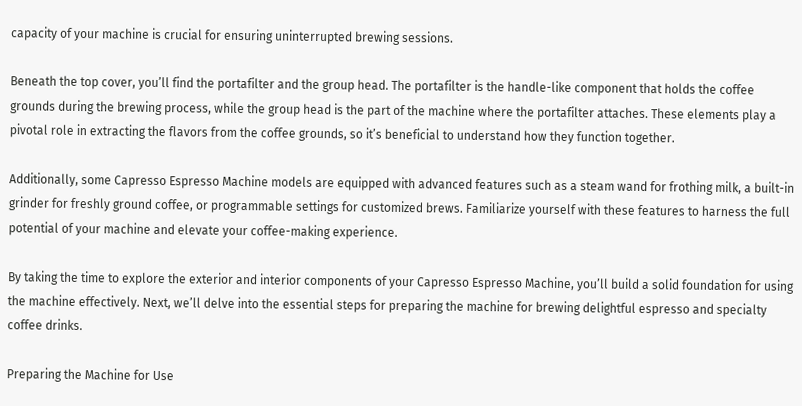capacity of your machine is crucial for ensuring uninterrupted brewing sessions.

Beneath the top cover, you’ll find the portafilter and the group head. The portafilter is the handle-like component that holds the coffee grounds during the brewing process, while the group head is the part of the machine where the portafilter attaches. These elements play a pivotal role in extracting the flavors from the coffee grounds, so it’s beneficial to understand how they function together.

Additionally, some Capresso Espresso Machine models are equipped with advanced features such as a steam wand for frothing milk, a built-in grinder for freshly ground coffee, or programmable settings for customized brews. Familiarize yourself with these features to harness the full potential of your machine and elevate your coffee-making experience.

By taking the time to explore the exterior and interior components of your Capresso Espresso Machine, you’ll build a solid foundation for using the machine effectively. Next, we’ll delve into the essential steps for preparing the machine for brewing delightful espresso and specialty coffee drinks.

Preparing the Machine for Use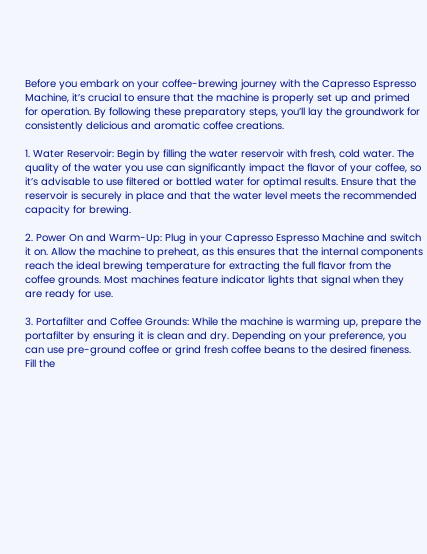Before you embark on your coffee-brewing journey with the Capresso Espresso Machine, it’s crucial to ensure that the machine is properly set up and primed for operation. By following these preparatory steps, you’ll lay the groundwork for consistently delicious and aromatic coffee creations.

1. Water Reservoir: Begin by filling the water reservoir with fresh, cold water. The quality of the water you use can significantly impact the flavor of your coffee, so it’s advisable to use filtered or bottled water for optimal results. Ensure that the reservoir is securely in place and that the water level meets the recommended capacity for brewing.

2. Power On and Warm-Up: Plug in your Capresso Espresso Machine and switch it on. Allow the machine to preheat, as this ensures that the internal components reach the ideal brewing temperature for extracting the full flavor from the coffee grounds. Most machines feature indicator lights that signal when they are ready for use.

3. Portafilter and Coffee Grounds: While the machine is warming up, prepare the portafilter by ensuring it is clean and dry. Depending on your preference, you can use pre-ground coffee or grind fresh coffee beans to the desired fineness. Fill the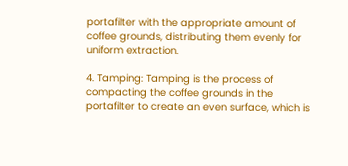portafilter with the appropriate amount of coffee grounds, distributing them evenly for uniform extraction.

4. Tamping: Tamping is the process of compacting the coffee grounds in the portafilter to create an even surface, which is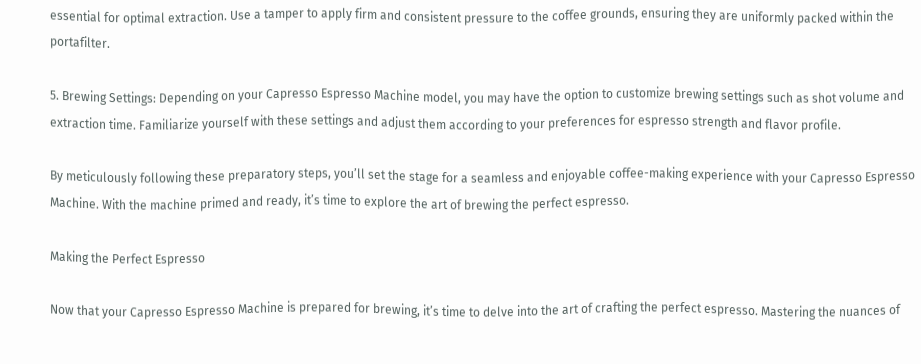essential for optimal extraction. Use a tamper to apply firm and consistent pressure to the coffee grounds, ensuring they are uniformly packed within the portafilter.

5. Brewing Settings: Depending on your Capresso Espresso Machine model, you may have the option to customize brewing settings such as shot volume and extraction time. Familiarize yourself with these settings and adjust them according to your preferences for espresso strength and flavor profile.

By meticulously following these preparatory steps, you’ll set the stage for a seamless and enjoyable coffee-making experience with your Capresso Espresso Machine. With the machine primed and ready, it’s time to explore the art of brewing the perfect espresso.

Making the Perfect Espresso

Now that your Capresso Espresso Machine is prepared for brewing, it’s time to delve into the art of crafting the perfect espresso. Mastering the nuances of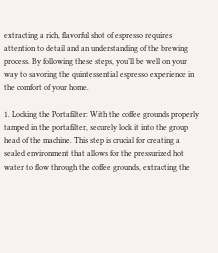extracting a rich, flavorful shot of espresso requires attention to detail and an understanding of the brewing process. By following these steps, you’ll be well on your way to savoring the quintessential espresso experience in the comfort of your home.

1. Locking the Portafilter: With the coffee grounds properly tamped in the portafilter, securely lock it into the group head of the machine. This step is crucial for creating a sealed environment that allows for the pressurized hot water to flow through the coffee grounds, extracting the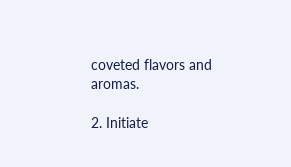coveted flavors and aromas.

2. Initiate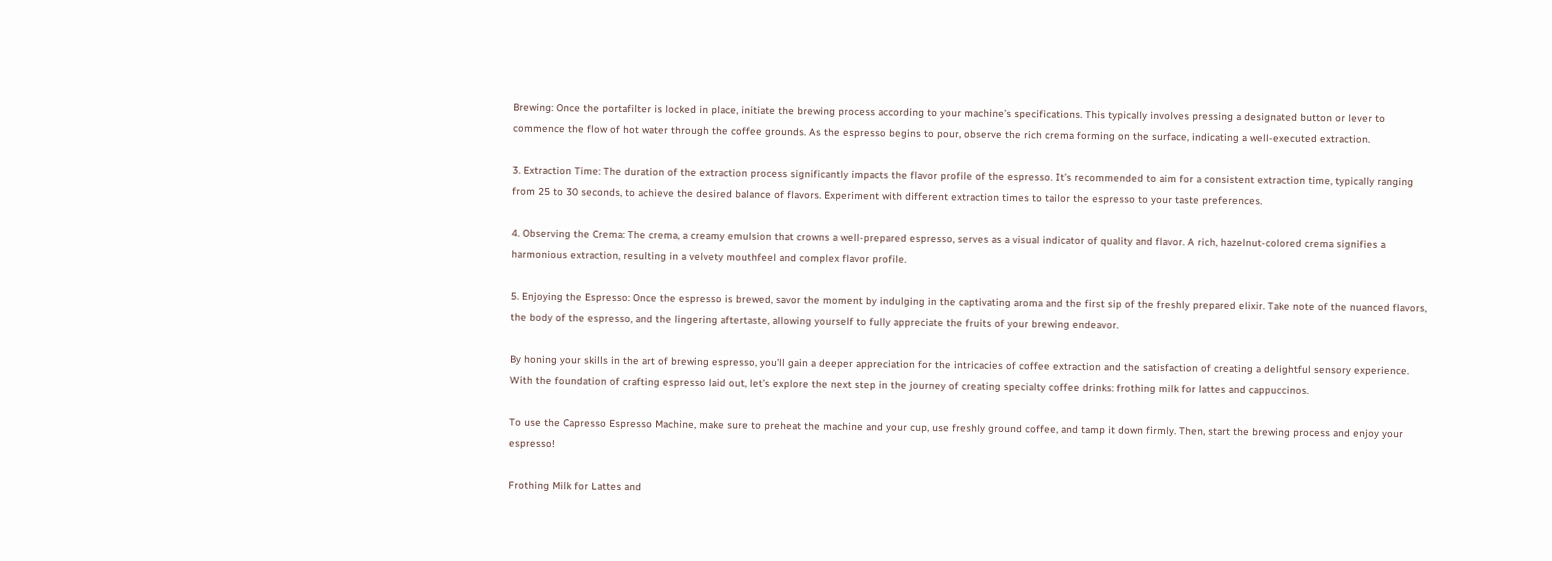Brewing: Once the portafilter is locked in place, initiate the brewing process according to your machine’s specifications. This typically involves pressing a designated button or lever to commence the flow of hot water through the coffee grounds. As the espresso begins to pour, observe the rich crema forming on the surface, indicating a well-executed extraction.

3. Extraction Time: The duration of the extraction process significantly impacts the flavor profile of the espresso. It’s recommended to aim for a consistent extraction time, typically ranging from 25 to 30 seconds, to achieve the desired balance of flavors. Experiment with different extraction times to tailor the espresso to your taste preferences.

4. Observing the Crema: The crema, a creamy emulsion that crowns a well-prepared espresso, serves as a visual indicator of quality and flavor. A rich, hazelnut-colored crema signifies a harmonious extraction, resulting in a velvety mouthfeel and complex flavor profile.

5. Enjoying the Espresso: Once the espresso is brewed, savor the moment by indulging in the captivating aroma and the first sip of the freshly prepared elixir. Take note of the nuanced flavors, the body of the espresso, and the lingering aftertaste, allowing yourself to fully appreciate the fruits of your brewing endeavor.

By honing your skills in the art of brewing espresso, you’ll gain a deeper appreciation for the intricacies of coffee extraction and the satisfaction of creating a delightful sensory experience. With the foundation of crafting espresso laid out, let’s explore the next step in the journey of creating specialty coffee drinks: frothing milk for lattes and cappuccinos.

To use the Capresso Espresso Machine, make sure to preheat the machine and your cup, use freshly ground coffee, and tamp it down firmly. Then, start the brewing process and enjoy your espresso!

Frothing Milk for Lattes and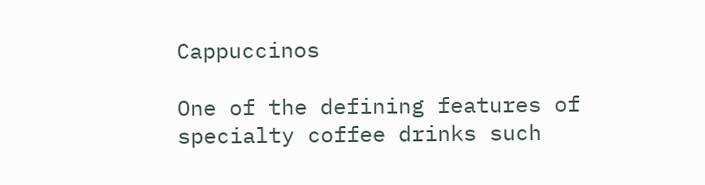Cappuccinos

One of the defining features of specialty coffee drinks such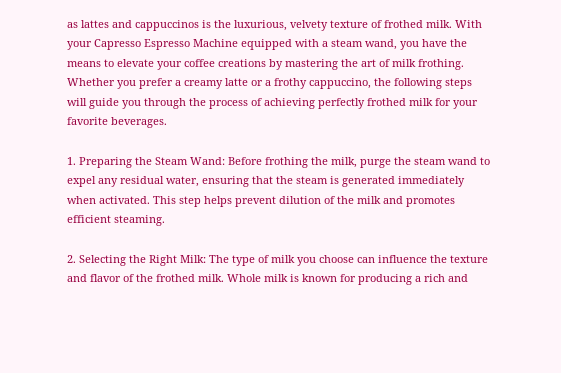as lattes and cappuccinos is the luxurious, velvety texture of frothed milk. With your Capresso Espresso Machine equipped with a steam wand, you have the means to elevate your coffee creations by mastering the art of milk frothing. Whether you prefer a creamy latte or a frothy cappuccino, the following steps will guide you through the process of achieving perfectly frothed milk for your favorite beverages.

1. Preparing the Steam Wand: Before frothing the milk, purge the steam wand to expel any residual water, ensuring that the steam is generated immediately when activated. This step helps prevent dilution of the milk and promotes efficient steaming.

2. Selecting the Right Milk: The type of milk you choose can influence the texture and flavor of the frothed milk. Whole milk is known for producing a rich and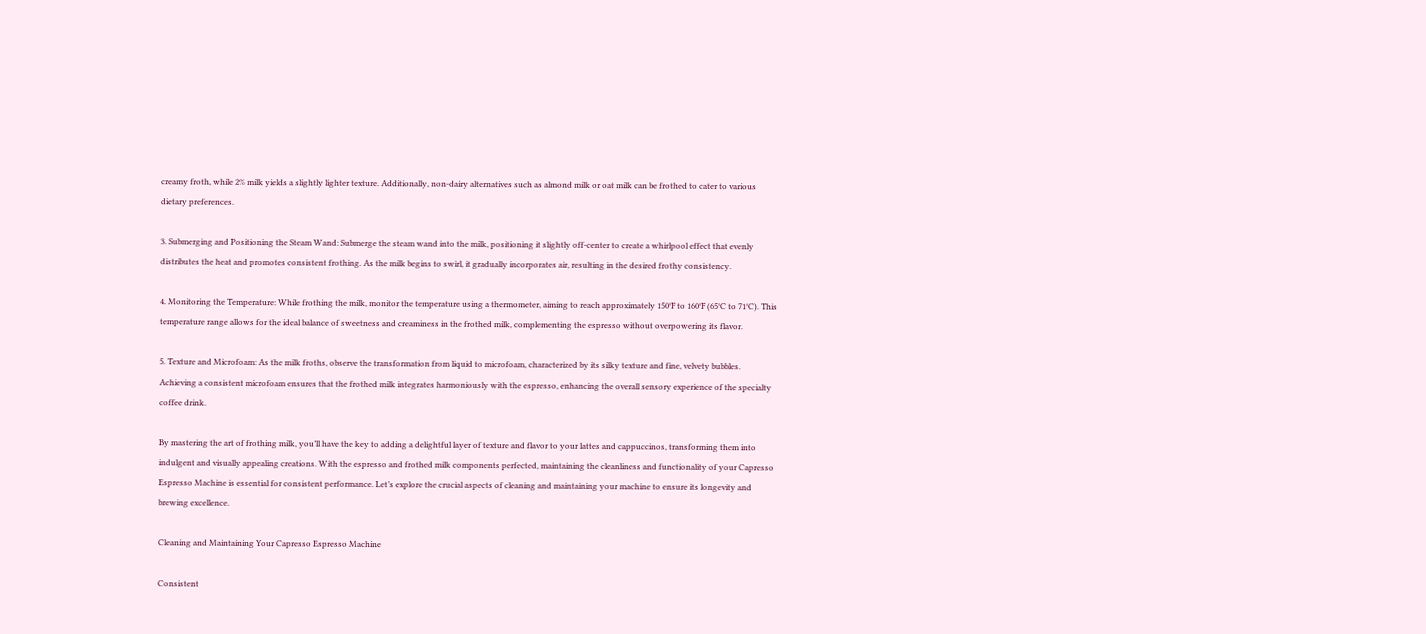creamy froth, while 2% milk yields a slightly lighter texture. Additionally, non-dairy alternatives such as almond milk or oat milk can be frothed to cater to various dietary preferences.

3. Submerging and Positioning the Steam Wand: Submerge the steam wand into the milk, positioning it slightly off-center to create a whirlpool effect that evenly distributes the heat and promotes consistent frothing. As the milk begins to swirl, it gradually incorporates air, resulting in the desired frothy consistency.

4. Monitoring the Temperature: While frothing the milk, monitor the temperature using a thermometer, aiming to reach approximately 150°F to 160°F (65°C to 71°C). This temperature range allows for the ideal balance of sweetness and creaminess in the frothed milk, complementing the espresso without overpowering its flavor.

5. Texture and Microfoam: As the milk froths, observe the transformation from liquid to microfoam, characterized by its silky texture and fine, velvety bubbles. Achieving a consistent microfoam ensures that the frothed milk integrates harmoniously with the espresso, enhancing the overall sensory experience of the specialty coffee drink.

By mastering the art of frothing milk, you’ll have the key to adding a delightful layer of texture and flavor to your lattes and cappuccinos, transforming them into indulgent and visually appealing creations. With the espresso and frothed milk components perfected, maintaining the cleanliness and functionality of your Capresso Espresso Machine is essential for consistent performance. Let’s explore the crucial aspects of cleaning and maintaining your machine to ensure its longevity and brewing excellence.

Cleaning and Maintaining Your Capresso Espresso Machine

Consistent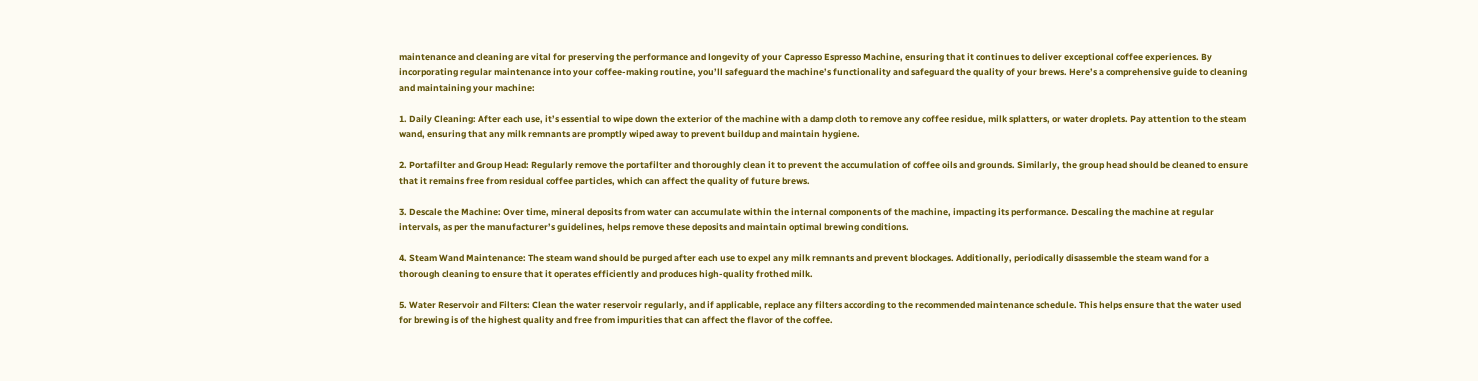maintenance and cleaning are vital for preserving the performance and longevity of your Capresso Espresso Machine, ensuring that it continues to deliver exceptional coffee experiences. By incorporating regular maintenance into your coffee-making routine, you’ll safeguard the machine’s functionality and safeguard the quality of your brews. Here’s a comprehensive guide to cleaning and maintaining your machine:

1. Daily Cleaning: After each use, it’s essential to wipe down the exterior of the machine with a damp cloth to remove any coffee residue, milk splatters, or water droplets. Pay attention to the steam wand, ensuring that any milk remnants are promptly wiped away to prevent buildup and maintain hygiene.

2. Portafilter and Group Head: Regularly remove the portafilter and thoroughly clean it to prevent the accumulation of coffee oils and grounds. Similarly, the group head should be cleaned to ensure that it remains free from residual coffee particles, which can affect the quality of future brews.

3. Descale the Machine: Over time, mineral deposits from water can accumulate within the internal components of the machine, impacting its performance. Descaling the machine at regular intervals, as per the manufacturer’s guidelines, helps remove these deposits and maintain optimal brewing conditions.

4. Steam Wand Maintenance: The steam wand should be purged after each use to expel any milk remnants and prevent blockages. Additionally, periodically disassemble the steam wand for a thorough cleaning to ensure that it operates efficiently and produces high-quality frothed milk.

5. Water Reservoir and Filters: Clean the water reservoir regularly, and if applicable, replace any filters according to the recommended maintenance schedule. This helps ensure that the water used for brewing is of the highest quality and free from impurities that can affect the flavor of the coffee.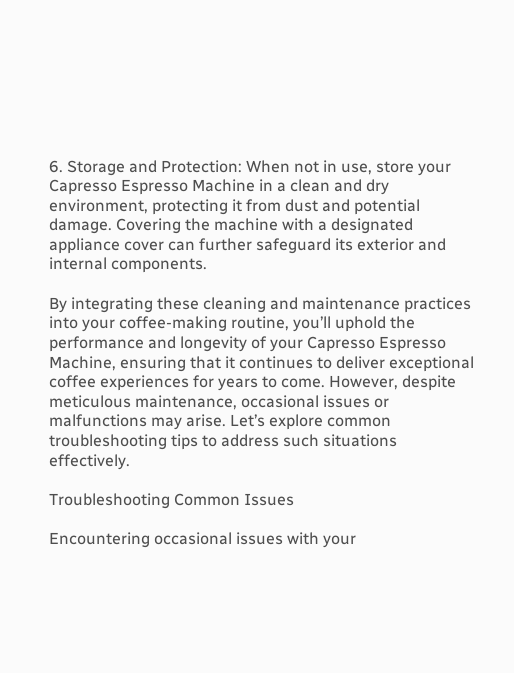6. Storage and Protection: When not in use, store your Capresso Espresso Machine in a clean and dry environment, protecting it from dust and potential damage. Covering the machine with a designated appliance cover can further safeguard its exterior and internal components.

By integrating these cleaning and maintenance practices into your coffee-making routine, you’ll uphold the performance and longevity of your Capresso Espresso Machine, ensuring that it continues to deliver exceptional coffee experiences for years to come. However, despite meticulous maintenance, occasional issues or malfunctions may arise. Let’s explore common troubleshooting tips to address such situations effectively.

Troubleshooting Common Issues

Encountering occasional issues with your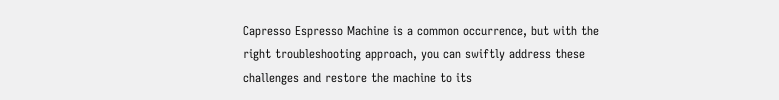Capresso Espresso Machine is a common occurrence, but with the right troubleshooting approach, you can swiftly address these challenges and restore the machine to its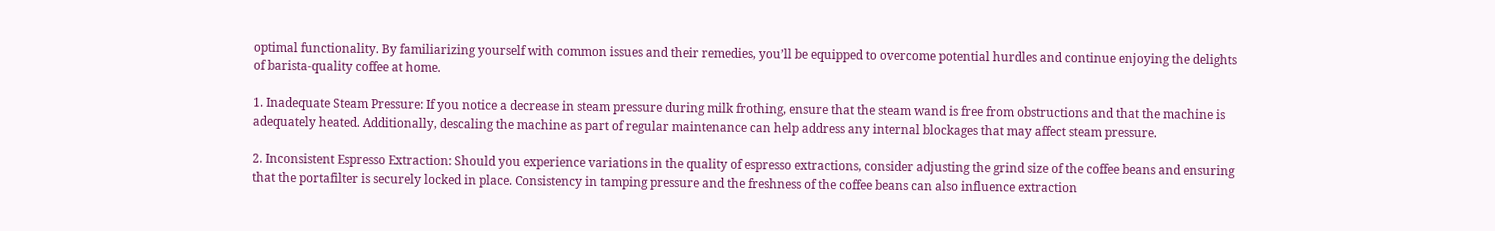optimal functionality. By familiarizing yourself with common issues and their remedies, you’ll be equipped to overcome potential hurdles and continue enjoying the delights of barista-quality coffee at home.

1. Inadequate Steam Pressure: If you notice a decrease in steam pressure during milk frothing, ensure that the steam wand is free from obstructions and that the machine is adequately heated. Additionally, descaling the machine as part of regular maintenance can help address any internal blockages that may affect steam pressure.

2. Inconsistent Espresso Extraction: Should you experience variations in the quality of espresso extractions, consider adjusting the grind size of the coffee beans and ensuring that the portafilter is securely locked in place. Consistency in tamping pressure and the freshness of the coffee beans can also influence extraction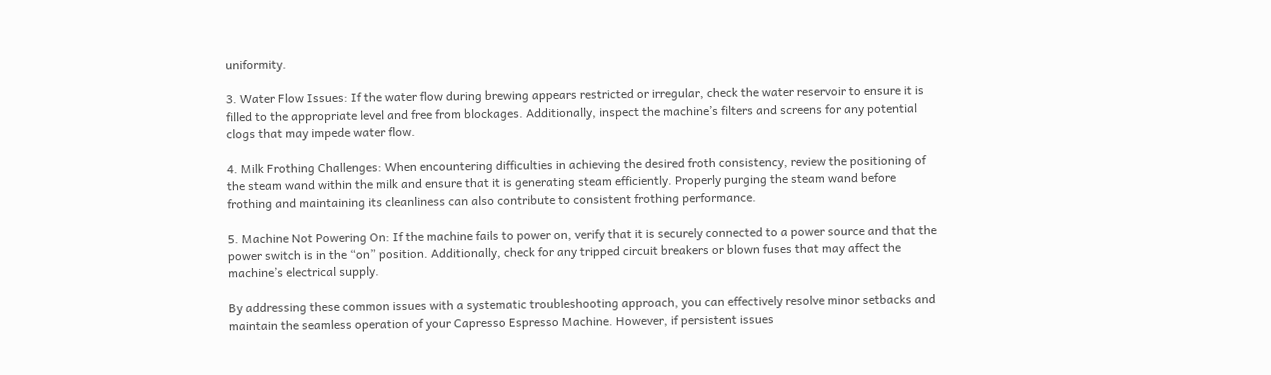uniformity.

3. Water Flow Issues: If the water flow during brewing appears restricted or irregular, check the water reservoir to ensure it is filled to the appropriate level and free from blockages. Additionally, inspect the machine’s filters and screens for any potential clogs that may impede water flow.

4. Milk Frothing Challenges: When encountering difficulties in achieving the desired froth consistency, review the positioning of the steam wand within the milk and ensure that it is generating steam efficiently. Properly purging the steam wand before frothing and maintaining its cleanliness can also contribute to consistent frothing performance.

5. Machine Not Powering On: If the machine fails to power on, verify that it is securely connected to a power source and that the power switch is in the “on” position. Additionally, check for any tripped circuit breakers or blown fuses that may affect the machine’s electrical supply.

By addressing these common issues with a systematic troubleshooting approach, you can effectively resolve minor setbacks and maintain the seamless operation of your Capresso Espresso Machine. However, if persistent issues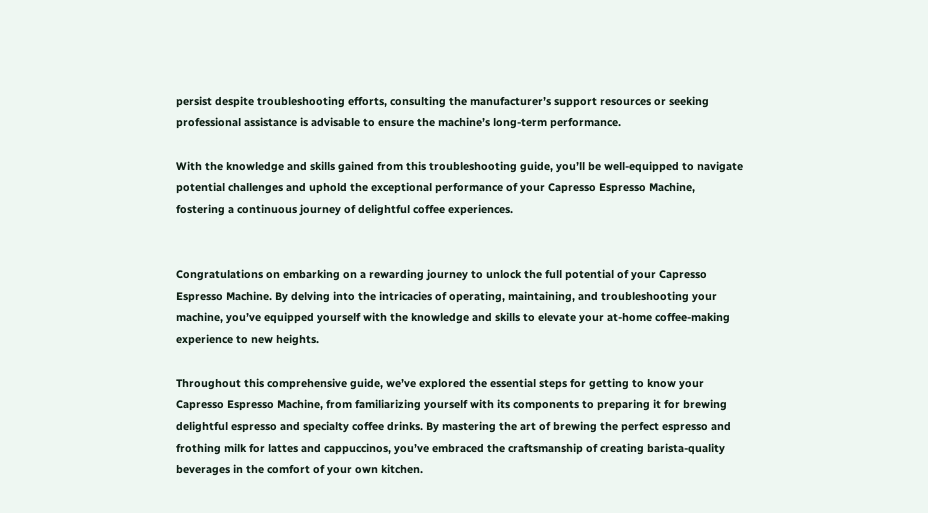persist despite troubleshooting efforts, consulting the manufacturer’s support resources or seeking professional assistance is advisable to ensure the machine’s long-term performance.

With the knowledge and skills gained from this troubleshooting guide, you’ll be well-equipped to navigate potential challenges and uphold the exceptional performance of your Capresso Espresso Machine, fostering a continuous journey of delightful coffee experiences.


Congratulations on embarking on a rewarding journey to unlock the full potential of your Capresso Espresso Machine. By delving into the intricacies of operating, maintaining, and troubleshooting your machine, you’ve equipped yourself with the knowledge and skills to elevate your at-home coffee-making experience to new heights.

Throughout this comprehensive guide, we’ve explored the essential steps for getting to know your Capresso Espresso Machine, from familiarizing yourself with its components to preparing it for brewing delightful espresso and specialty coffee drinks. By mastering the art of brewing the perfect espresso and frothing milk for lattes and cappuccinos, you’ve embraced the craftsmanship of creating barista-quality beverages in the comfort of your own kitchen.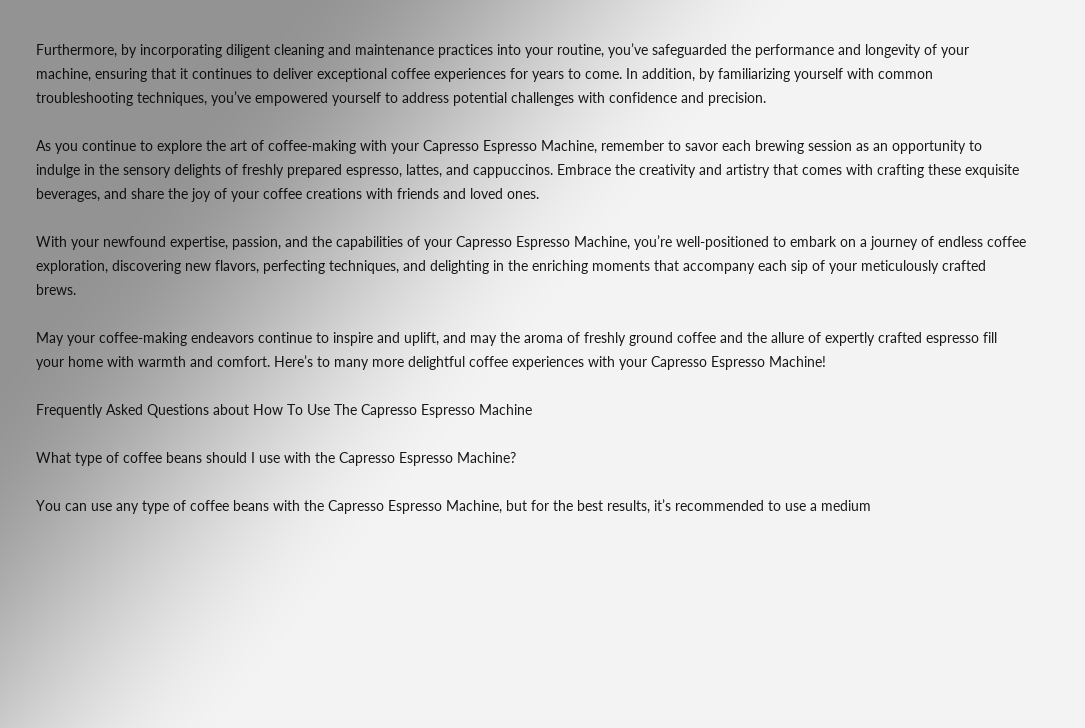Furthermore, by incorporating diligent cleaning and maintenance practices into your routine, you’ve safeguarded the performance and longevity of your machine, ensuring that it continues to deliver exceptional coffee experiences for years to come. In addition, by familiarizing yourself with common troubleshooting techniques, you’ve empowered yourself to address potential challenges with confidence and precision.

As you continue to explore the art of coffee-making with your Capresso Espresso Machine, remember to savor each brewing session as an opportunity to indulge in the sensory delights of freshly prepared espresso, lattes, and cappuccinos. Embrace the creativity and artistry that comes with crafting these exquisite beverages, and share the joy of your coffee creations with friends and loved ones.

With your newfound expertise, passion, and the capabilities of your Capresso Espresso Machine, you’re well-positioned to embark on a journey of endless coffee exploration, discovering new flavors, perfecting techniques, and delighting in the enriching moments that accompany each sip of your meticulously crafted brews.

May your coffee-making endeavors continue to inspire and uplift, and may the aroma of freshly ground coffee and the allure of expertly crafted espresso fill your home with warmth and comfort. Here’s to many more delightful coffee experiences with your Capresso Espresso Machine!

Frequently Asked Questions about How To Use The Capresso Espresso Machine

What type of coffee beans should I use with the Capresso Espresso Machine?

You can use any type of coffee beans with the Capresso Espresso Machine, but for the best results, it’s recommended to use a medium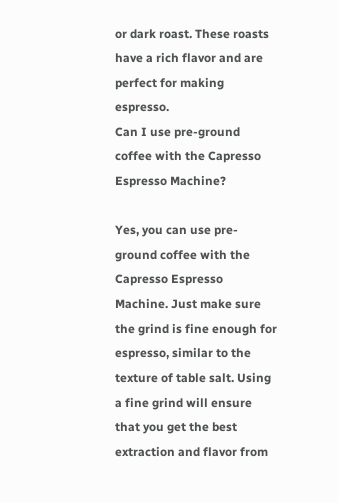or dark roast. These roasts have a rich flavor and are perfect for making espresso.
Can I use pre-ground coffee with the Capresso Espresso Machine?

Yes, you can use pre-ground coffee with the Capresso Espresso Machine. Just make sure the grind is fine enough for espresso, similar to the texture of table salt. Using a fine grind will ensure that you get the best extraction and flavor from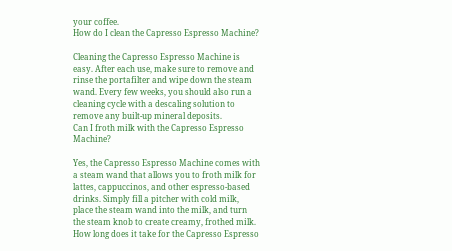your coffee.
How do I clean the Capresso Espresso Machine?

Cleaning the Capresso Espresso Machine is easy. After each use, make sure to remove and rinse the portafilter and wipe down the steam wand. Every few weeks, you should also run a cleaning cycle with a descaling solution to remove any built-up mineral deposits.
Can I froth milk with the Capresso Espresso Machine?

Yes, the Capresso Espresso Machine comes with a steam wand that allows you to froth milk for lattes, cappuccinos, and other espresso-based drinks. Simply fill a pitcher with cold milk, place the steam wand into the milk, and turn the steam knob to create creamy, frothed milk.
How long does it take for the Capresso Espresso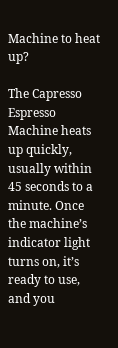Machine to heat up?

The Capresso Espresso Machine heats up quickly, usually within 45 seconds to a minute. Once the machine’s indicator light turns on, it’s ready to use, and you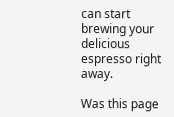can start brewing your delicious espresso right away.

Was this page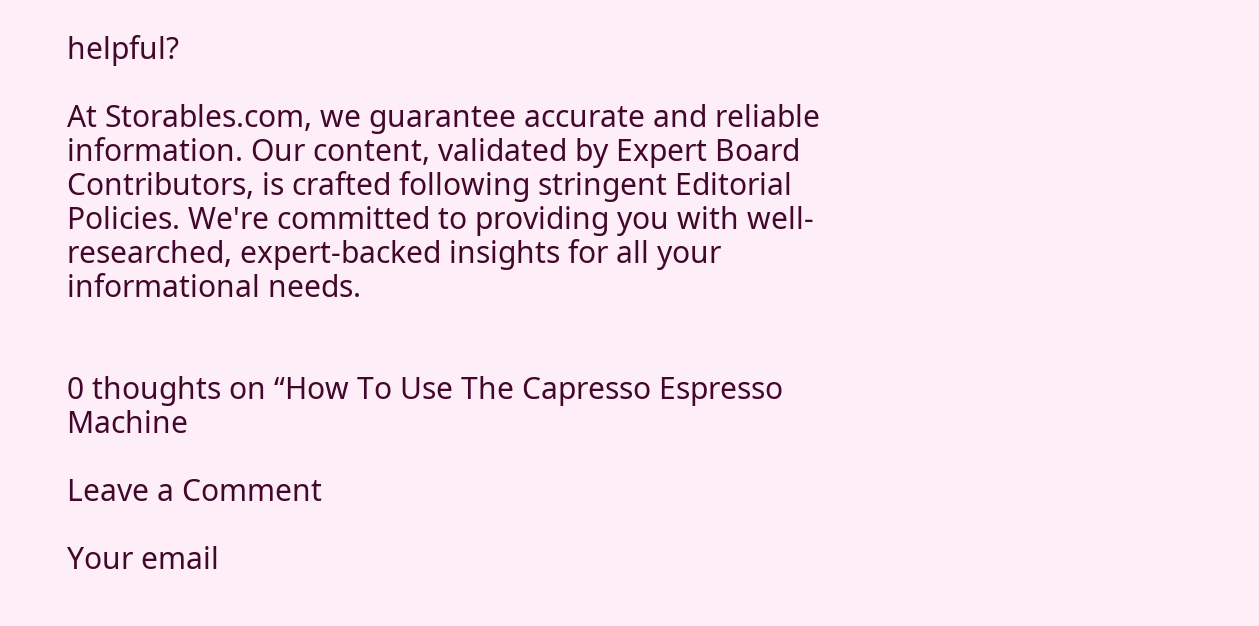helpful?

At Storables.com, we guarantee accurate and reliable information. Our content, validated by Expert Board Contributors, is crafted following stringent Editorial Policies. We're committed to providing you with well-researched, expert-backed insights for all your informational needs.


0 thoughts on “How To Use The Capresso Espresso Machine

Leave a Comment

Your email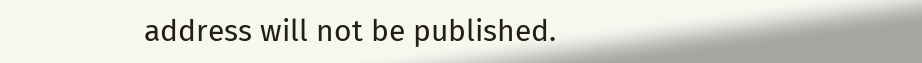address will not be published.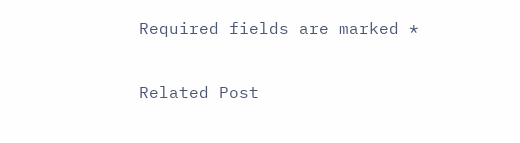Required fields are marked *

Related Post